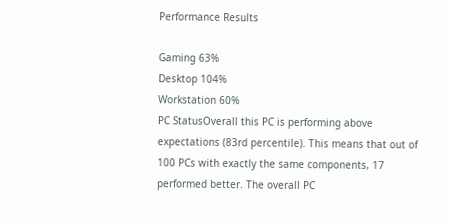Performance Results

Gaming 63%
Desktop 104%
Workstation 60%
PC StatusOverall this PC is performing above expectations (83rd percentile). This means that out of 100 PCs with exactly the same components, 17 performed better. The overall PC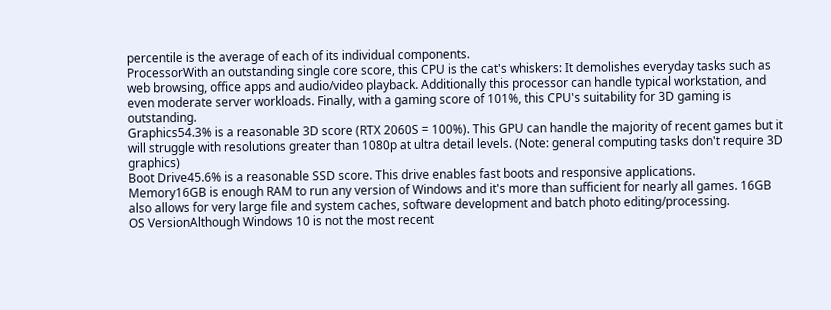percentile is the average of each of its individual components.
ProcessorWith an outstanding single core score, this CPU is the cat's whiskers: It demolishes everyday tasks such as web browsing, office apps and audio/video playback. Additionally this processor can handle typical workstation, and even moderate server workloads. Finally, with a gaming score of 101%, this CPU's suitability for 3D gaming is outstanding.
Graphics54.3% is a reasonable 3D score (RTX 2060S = 100%). This GPU can handle the majority of recent games but it will struggle with resolutions greater than 1080p at ultra detail levels. (Note: general computing tasks don't require 3D graphics)
Boot Drive45.6% is a reasonable SSD score. This drive enables fast boots and responsive applications.
Memory16GB is enough RAM to run any version of Windows and it's more than sufficient for nearly all games. 16GB also allows for very large file and system caches, software development and batch photo editing/processing.
OS VersionAlthough Windows 10 is not the most recent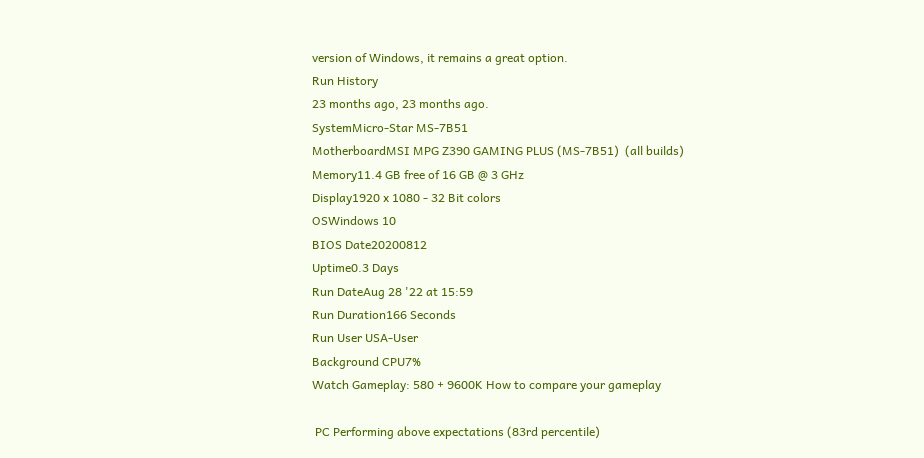version of Windows, it remains a great option.
Run History
23 months ago, 23 months ago.
SystemMicro-Star MS-7B51
MotherboardMSI MPG Z390 GAMING PLUS (MS-7B51)  (all builds)
Memory11.4 GB free of 16 GB @ 3 GHz
Display1920 x 1080 - 32 Bit colors
OSWindows 10
BIOS Date20200812
Uptime0.3 Days
Run DateAug 28 '22 at 15:59
Run Duration166 Seconds
Run User USA-User
Background CPU7%
Watch Gameplay: 580 + 9600K How to compare your gameplay

 PC Performing above expectations (83rd percentile)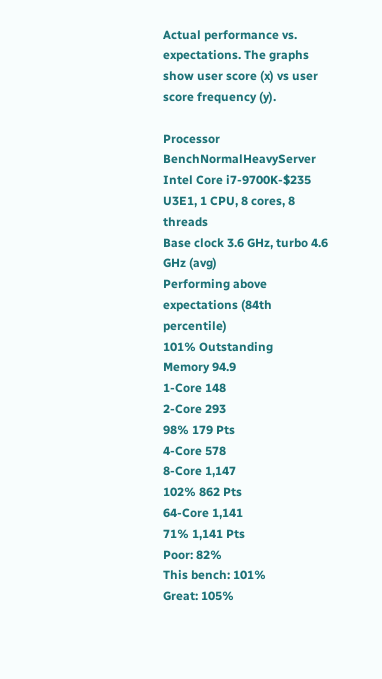Actual performance vs. expectations. The graphs show user score (x) vs user score frequency (y).

Processor BenchNormalHeavyServer
Intel Core i7-9700K-$235
U3E1, 1 CPU, 8 cores, 8 threads
Base clock 3.6 GHz, turbo 4.6 GHz (avg)
Performing above expectations (84th percentile)
101% Outstanding
Memory 94.9
1-Core 148
2-Core 293
98% 179 Pts
4-Core 578
8-Core 1,147
102% 862 Pts
64-Core 1,141
71% 1,141 Pts
Poor: 82%
This bench: 101%
Great: 105%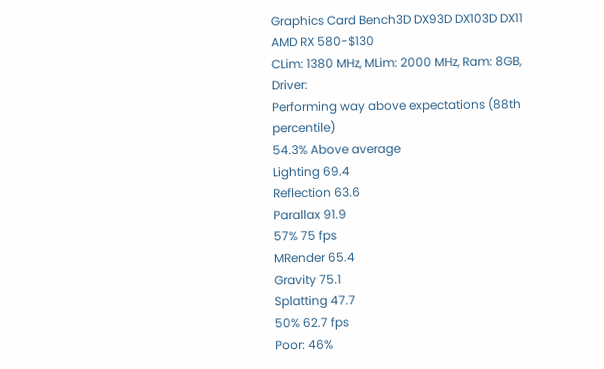Graphics Card Bench3D DX93D DX103D DX11
AMD RX 580-$130
CLim: 1380 MHz, MLim: 2000 MHz, Ram: 8GB, Driver:
Performing way above expectations (88th percentile)
54.3% Above average
Lighting 69.4
Reflection 63.6
Parallax 91.9
57% 75 fps
MRender 65.4
Gravity 75.1
Splatting 47.7
50% 62.7 fps
Poor: 46%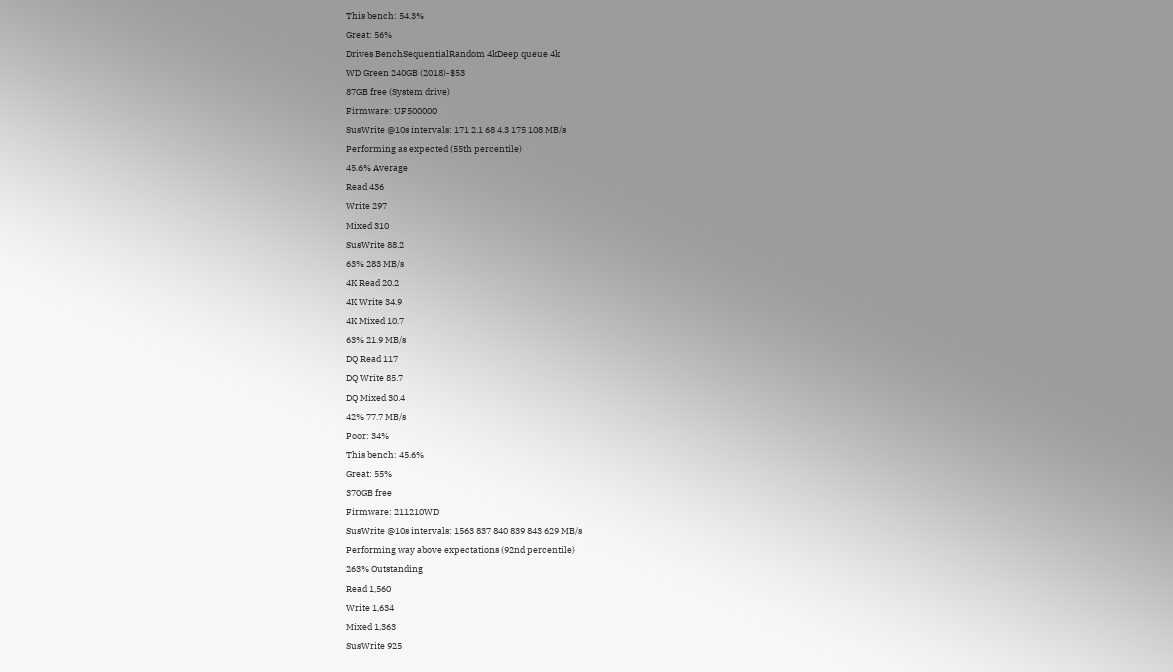This bench: 54.3%
Great: 56%
Drives BenchSequentialRandom 4kDeep queue 4k
WD Green 240GB (2018)-$53
87GB free (System drive)
Firmware: UF500000
SusWrite @10s intervals: 171 2.1 68 4.3 175 108 MB/s
Performing as expected (55th percentile)
45.6% Average
Read 436
Write 297
Mixed 310
SusWrite 88.2
63% 283 MB/s
4K Read 20.2
4K Write 34.9
4K Mixed 10.7
63% 21.9 MB/s
DQ Read 117
DQ Write 85.7
DQ Mixed 30.4
42% 77.7 MB/s
Poor: 34%
This bench: 45.6%
Great: 55%
370GB free
Firmware: 211210WD
SusWrite @10s intervals: 1563 837 840 839 843 629 MB/s
Performing way above expectations (92nd percentile)
263% Outstanding
Read 1,560
Write 1,634
Mixed 1,363
SusWrite 925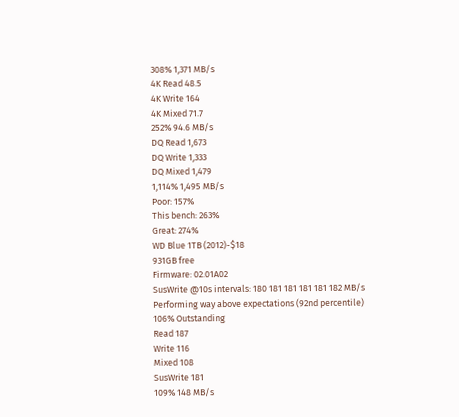308% 1,371 MB/s
4K Read 48.5
4K Write 164
4K Mixed 71.7
252% 94.6 MB/s
DQ Read 1,673
DQ Write 1,333
DQ Mixed 1,479
1,114% 1,495 MB/s
Poor: 157%
This bench: 263%
Great: 274%
WD Blue 1TB (2012)-$18
931GB free
Firmware: 02.01A02
SusWrite @10s intervals: 180 181 181 181 181 182 MB/s
Performing way above expectations (92nd percentile)
106% Outstanding
Read 187
Write 116
Mixed 108
SusWrite 181
109% 148 MB/s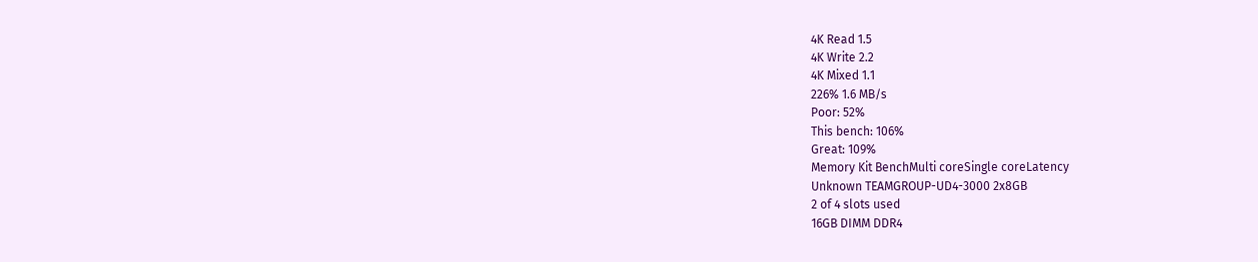4K Read 1.5
4K Write 2.2
4K Mixed 1.1
226% 1.6 MB/s
Poor: 52%
This bench: 106%
Great: 109%
Memory Kit BenchMulti coreSingle coreLatency
Unknown TEAMGROUP-UD4-3000 2x8GB
2 of 4 slots used
16GB DIMM DDR4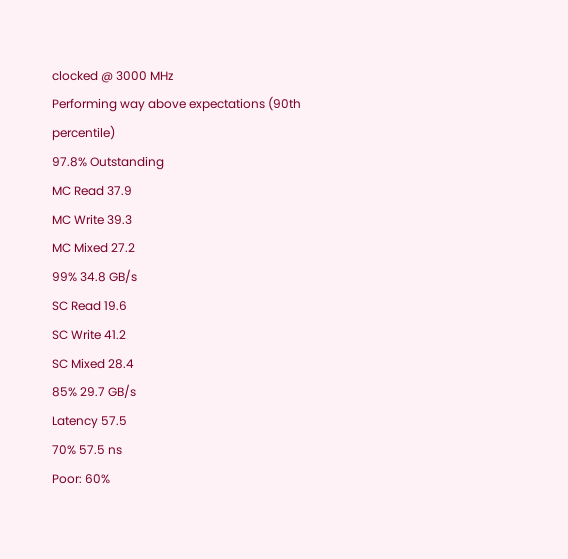clocked @ 3000 MHz
Performing way above expectations (90th percentile)
97.8% Outstanding
MC Read 37.9
MC Write 39.3
MC Mixed 27.2
99% 34.8 GB/s
SC Read 19.6
SC Write 41.2
SC Mixed 28.4
85% 29.7 GB/s
Latency 57.5
70% 57.5 ns
Poor: 60%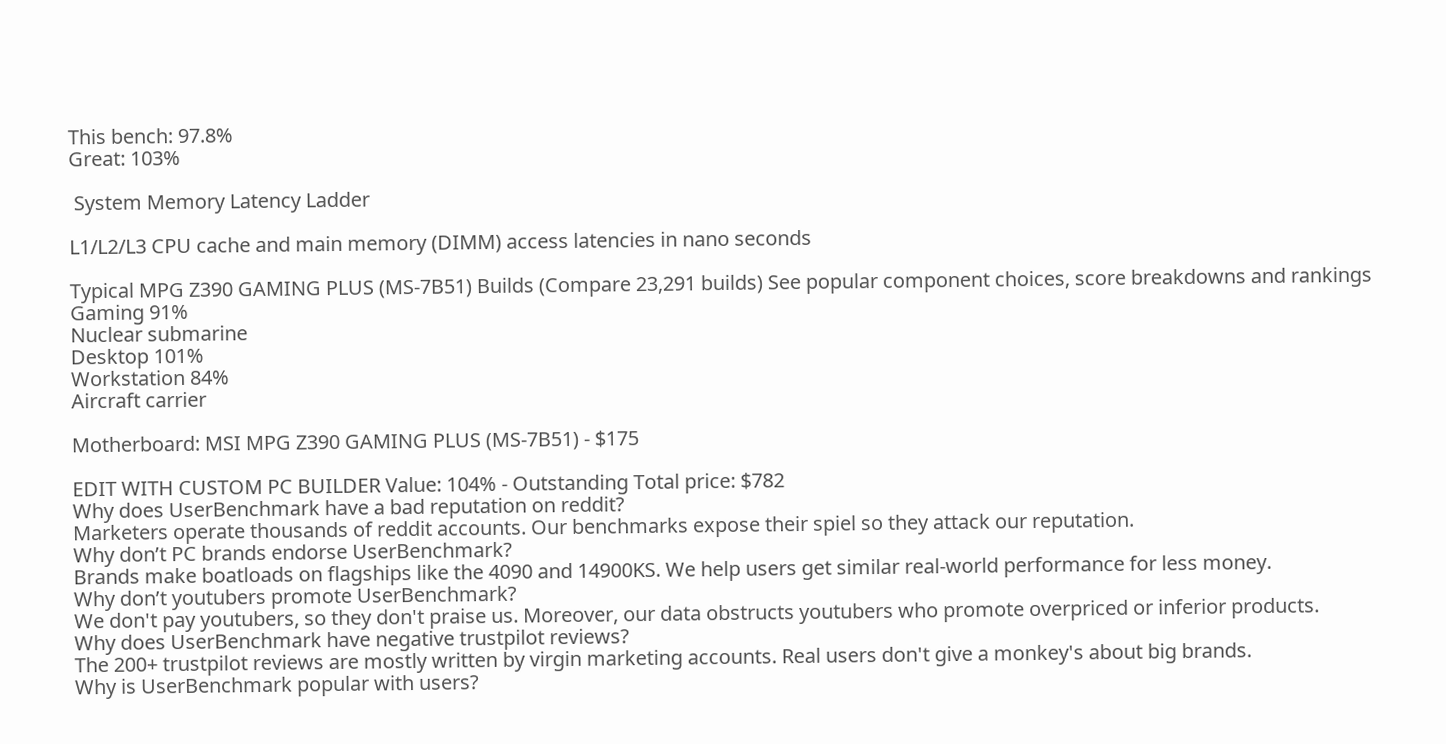This bench: 97.8%
Great: 103%

 System Memory Latency Ladder

L1/L2/L3 CPU cache and main memory (DIMM) access latencies in nano seconds

Typical MPG Z390 GAMING PLUS (MS-7B51) Builds (Compare 23,291 builds) See popular component choices, score breakdowns and rankings
Gaming 91%
Nuclear submarine
Desktop 101%
Workstation 84%
Aircraft carrier

Motherboard: MSI MPG Z390 GAMING PLUS (MS-7B51) - $175

EDIT WITH CUSTOM PC BUILDER Value: 104% - Outstanding Total price: $782
Why does UserBenchmark have a bad reputation on reddit?
Marketers operate thousands of reddit accounts. Our benchmarks expose their spiel so they attack our reputation.
Why don’t PC brands endorse UserBenchmark?
Brands make boatloads on flagships like the 4090 and 14900KS. We help users get similar real-world performance for less money.
Why don’t youtubers promote UserBenchmark?
We don't pay youtubers, so they don't praise us. Moreover, our data obstructs youtubers who promote overpriced or inferior products.
Why does UserBenchmark have negative trustpilot reviews?
The 200+ trustpilot reviews are mostly written by virgin marketing accounts. Real users don't give a monkey's about big brands.
Why is UserBenchmark popular with users?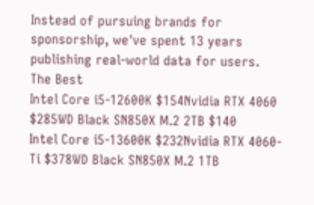Instead of pursuing brands for sponsorship, we've spent 13 years publishing real-world data for users.
The Best
Intel Core i5-12600K $154Nvidia RTX 4060 $285WD Black SN850X M.2 2TB $140
Intel Core i5-13600K $232Nvidia RTX 4060-Ti $378WD Black SN850X M.2 1TB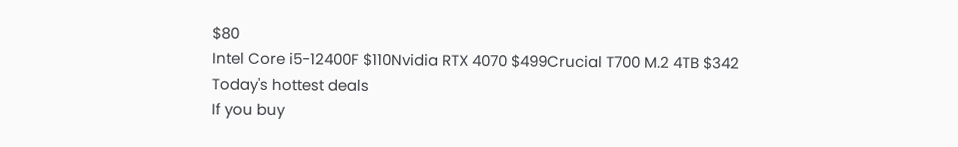$80
Intel Core i5-12400F $110Nvidia RTX 4070 $499Crucial T700 M.2 4TB $342
Today's hottest deals
If you buy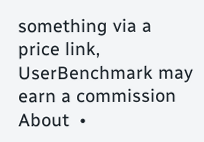something via a price link, UserBenchmark may earn a commission
About  •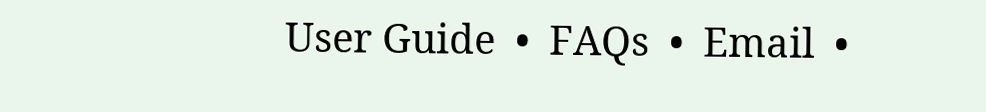User Guide  •  FAQs  •  Email  •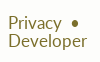Privacy  •  Developer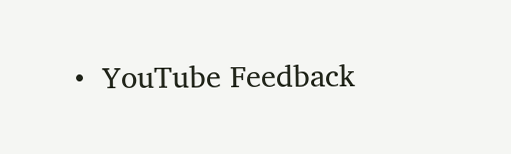•  YouTube Feedback